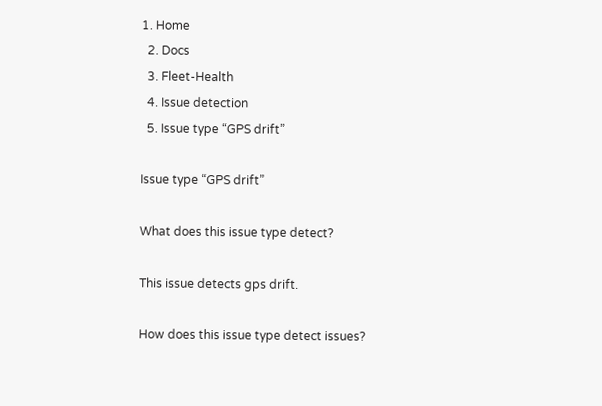1. Home
  2. Docs
  3. Fleet-Health
  4. Issue detection
  5. Issue type “GPS drift”

Issue type “GPS drift”

What does this issue type detect?

This issue detects gps drift.

How does this issue type detect issues?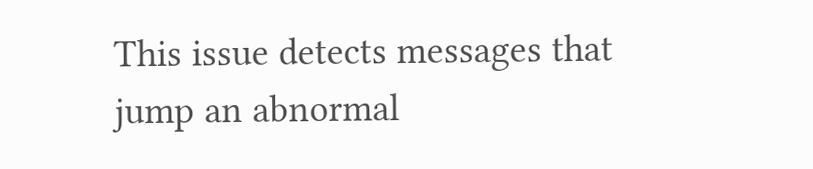This issue detects messages that jump an abnormal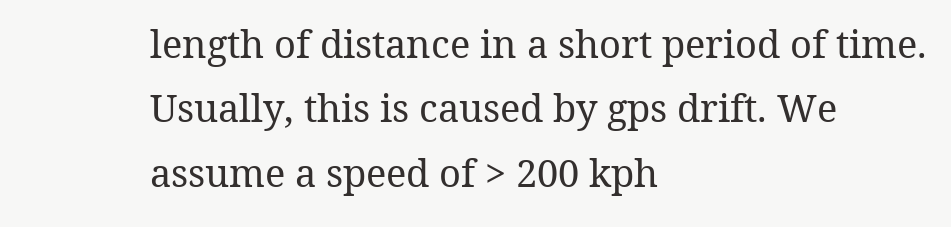length of distance in a short period of time. Usually, this is caused by gps drift. We assume a speed of > 200 kph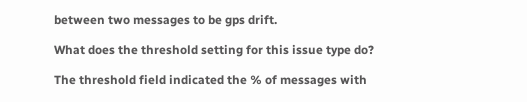between two messages to be gps drift.

What does the threshold setting for this issue type do?

The threshold field indicated the % of messages with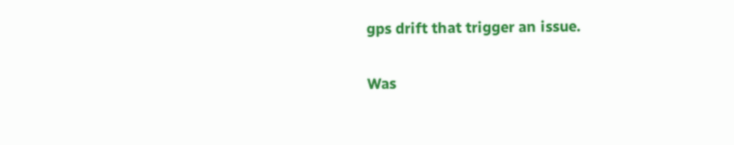gps drift that trigger an issue.

Was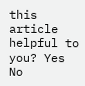this article helpful to you? Yes No